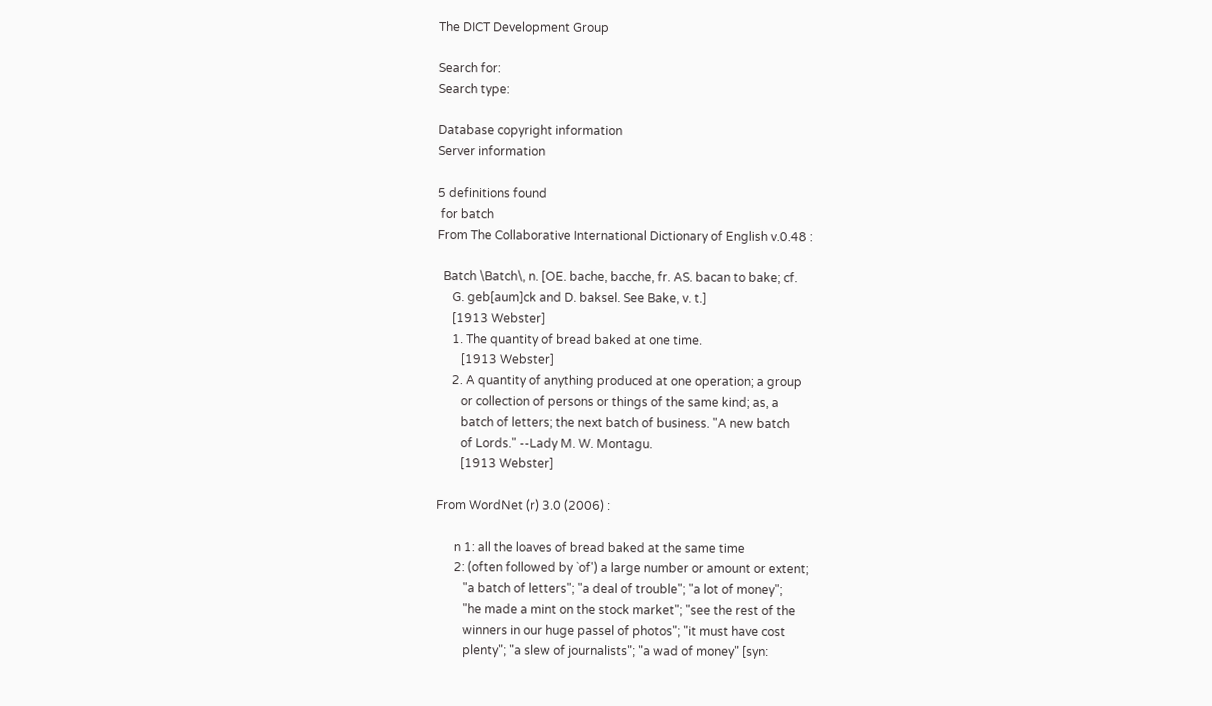The DICT Development Group

Search for:
Search type:

Database copyright information
Server information

5 definitions found
 for batch
From The Collaborative International Dictionary of English v.0.48 :

  Batch \Batch\, n. [OE. bache, bacche, fr. AS. bacan to bake; cf.
     G. geb[aum]ck and D. baksel. See Bake, v. t.]
     [1913 Webster]
     1. The quantity of bread baked at one time.
        [1913 Webster]
     2. A quantity of anything produced at one operation; a group
        or collection of persons or things of the same kind; as, a
        batch of letters; the next batch of business. "A new batch
        of Lords." --Lady M. W. Montagu.
        [1913 Webster]

From WordNet (r) 3.0 (2006) :

      n 1: all the loaves of bread baked at the same time
      2: (often followed by `of') a large number or amount or extent;
         "a batch of letters"; "a deal of trouble"; "a lot of money";
         "he made a mint on the stock market"; "see the rest of the
         winners in our huge passel of photos"; "it must have cost
         plenty"; "a slew of journalists"; "a wad of money" [syn: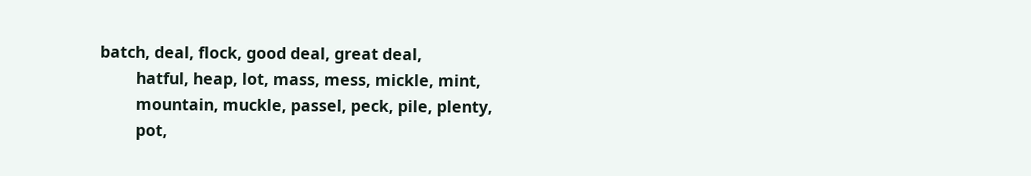batch, deal, flock, good deal, great deal,
         hatful, heap, lot, mass, mess, mickle, mint,
         mountain, muckle, passel, peck, pile, plenty,
         pot,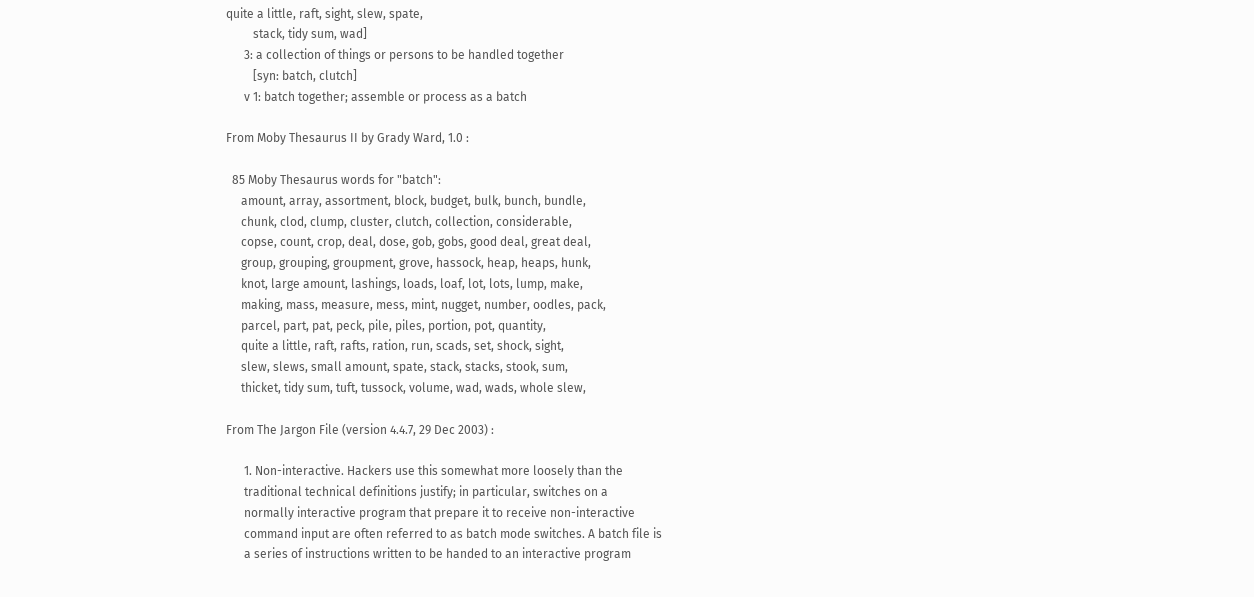quite a little, raft, sight, slew, spate,
         stack, tidy sum, wad]
      3: a collection of things or persons to be handled together
         [syn: batch, clutch]
      v 1: batch together; assemble or process as a batch

From Moby Thesaurus II by Grady Ward, 1.0 :

  85 Moby Thesaurus words for "batch":
     amount, array, assortment, block, budget, bulk, bunch, bundle,
     chunk, clod, clump, cluster, clutch, collection, considerable,
     copse, count, crop, deal, dose, gob, gobs, good deal, great deal,
     group, grouping, groupment, grove, hassock, heap, heaps, hunk,
     knot, large amount, lashings, loads, loaf, lot, lots, lump, make,
     making, mass, measure, mess, mint, nugget, number, oodles, pack,
     parcel, part, pat, peck, pile, piles, portion, pot, quantity,
     quite a little, raft, rafts, ration, run, scads, set, shock, sight,
     slew, slews, small amount, spate, stack, stacks, stook, sum,
     thicket, tidy sum, tuft, tussock, volume, wad, wads, whole slew,

From The Jargon File (version 4.4.7, 29 Dec 2003) :

      1. Non-interactive. Hackers use this somewhat more loosely than the
      traditional technical definitions justify; in particular, switches on a
      normally interactive program that prepare it to receive non-interactive
      command input are often referred to as batch mode switches. A batch file is
      a series of instructions written to be handed to an interactive program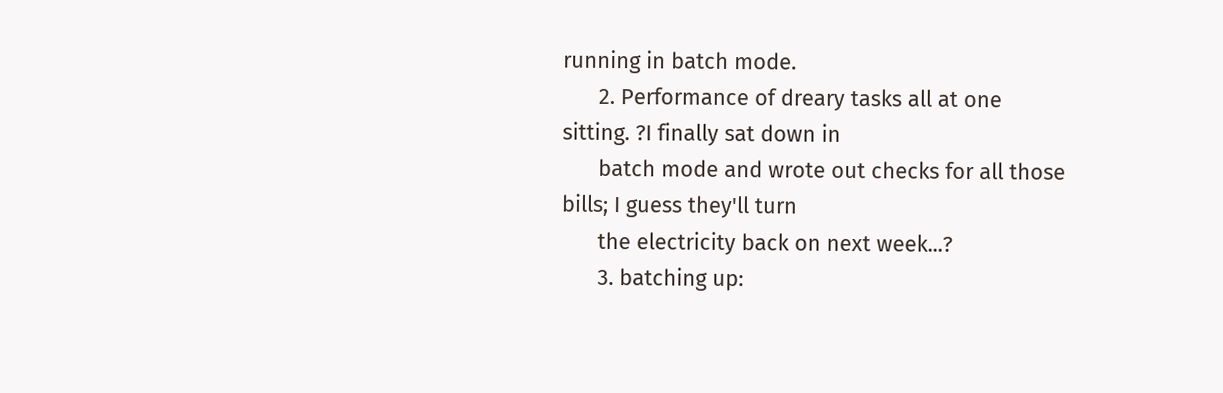running in batch mode.
      2. Performance of dreary tasks all at one sitting. ?I finally sat down in
      batch mode and wrote out checks for all those bills; I guess they'll turn
      the electricity back on next week...?
      3. batching up: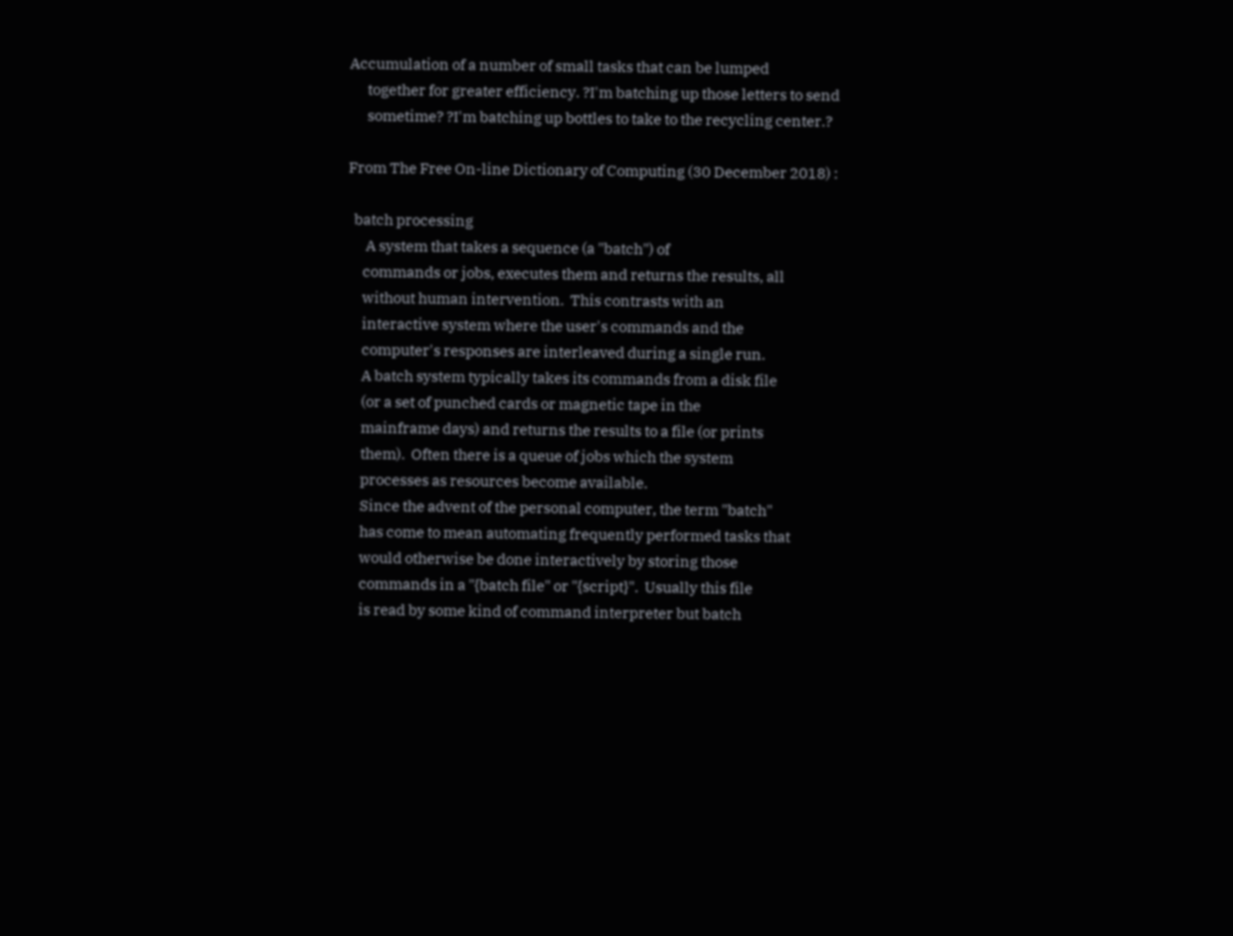Accumulation of a number of small tasks that can be lumped
      together for greater efficiency. ?I'm batching up those letters to send
      sometime? ?I'm batching up bottles to take to the recycling center.?

From The Free On-line Dictionary of Computing (30 December 2018) :

  batch processing
      A system that takes a sequence (a "batch") of
     commands or jobs, executes them and returns the results, all
     without human intervention.  This contrasts with an
     interactive system where the user's commands and the
     computer's responses are interleaved during a single run.
     A batch system typically takes its commands from a disk file
     (or a set of punched cards or magnetic tape in the
     mainframe days) and returns the results to a file (or prints
     them).  Often there is a queue of jobs which the system
     processes as resources become available.
     Since the advent of the personal computer, the term "batch"
     has come to mean automating frequently performed tasks that
     would otherwise be done interactively by storing those
     commands in a "{batch file" or "{script}".  Usually this file
     is read by some kind of command interpreter but batch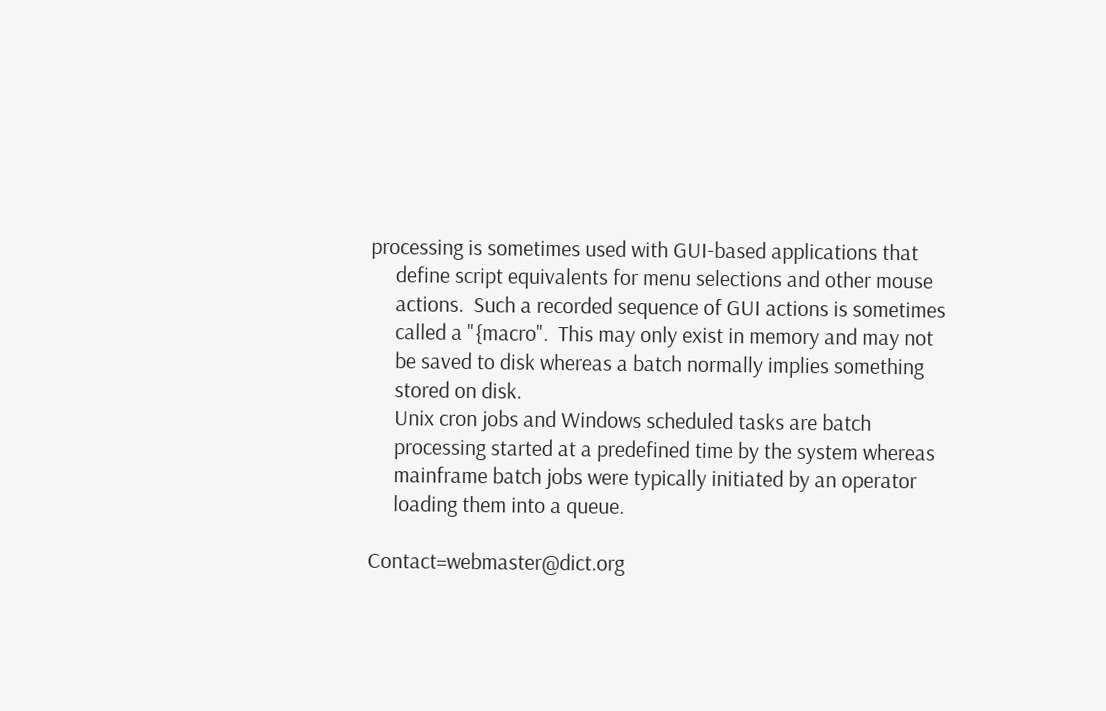processing is sometimes used with GUI-based applications that
     define script equivalents for menu selections and other mouse
     actions.  Such a recorded sequence of GUI actions is sometimes
     called a "{macro".  This may only exist in memory and may not
     be saved to disk whereas a batch normally implies something
     stored on disk.
     Unix cron jobs and Windows scheduled tasks are batch
     processing started at a predefined time by the system whereas
     mainframe batch jobs were typically initiated by an operator
     loading them into a queue.

Contact=webmaster@dict.org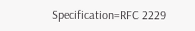Specification=RFC 2229